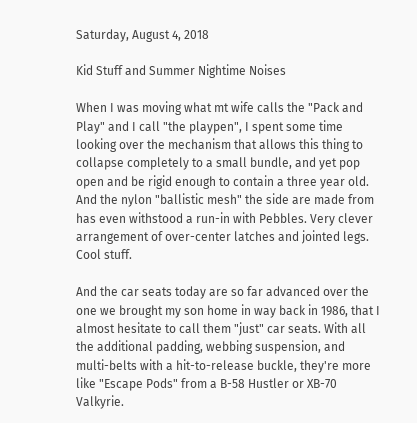Saturday, August 4, 2018

Kid Stuff and Summer Nightime Noises

When I was moving what mt wife calls the "Pack and Play" and I call "the playpen", I spent some time looking over the mechanism that allows this thing to collapse completely to a small bundle, and yet pop open and be rigid enough to contain a three year old. And the nylon "ballistic mesh" the side are made from has even withstood a run-in with Pebbles. Very clever arrangement of over-center latches and jointed legs. Cool stuff.

And the car seats today are so far advanced over the one we brought my son home in way back in 1986, that I almost hesitate to call them "just" car seats. With all the additional padding, webbing suspension, and multi-belts with a hit-to-release buckle, they're more like "Escape Pods" from a B-58 Hustler or XB-70 Valkyrie.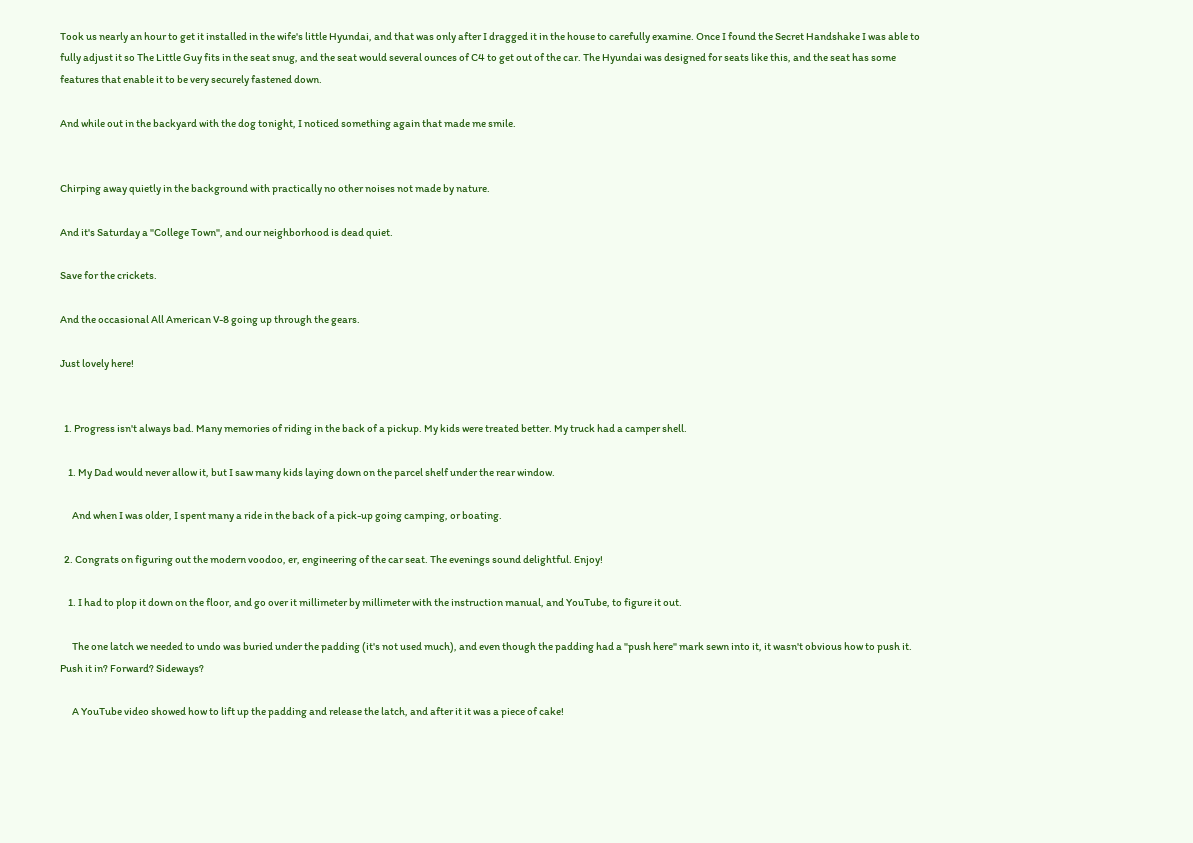Took us nearly an hour to get it installed in the wife's little Hyundai, and that was only after I dragged it in the house to carefully examine. Once I found the Secret Handshake I was able to fully adjust it so The Little Guy fits in the seat snug, and the seat would several ounces of C4 to get out of the car. The Hyundai was designed for seats like this, and the seat has some features that enable it to be very securely fastened down.

And while out in the backyard with the dog tonight, I noticed something again that made me smile.


Chirping away quietly in the background with practically no other noises not made by nature.

And it's Saturday a "College Town", and our neighborhood is dead quiet.

Save for the crickets.

And the occasional All American V-8 going up through the gears.

Just lovely here!


  1. Progress isn't always bad. Many memories of riding in the back of a pickup. My kids were treated better. My truck had a camper shell.

    1. My Dad would never allow it, but I saw many kids laying down on the parcel shelf under the rear window.

      And when I was older, I spent many a ride in the back of a pick-up going camping, or boating.

  2. Congrats on figuring out the modern voodoo, er, engineering of the car seat. The evenings sound delightful. Enjoy!

    1. I had to plop it down on the floor, and go over it millimeter by millimeter with the instruction manual, and YouTube, to figure it out.

      The one latch we needed to undo was buried under the padding (it's not used much), and even though the padding had a "push here" mark sewn into it, it wasn't obvious how to push it. Push it in? Forward? Sideways?

      A YouTube video showed how to lift up the padding and release the latch, and after it it was a piece of cake!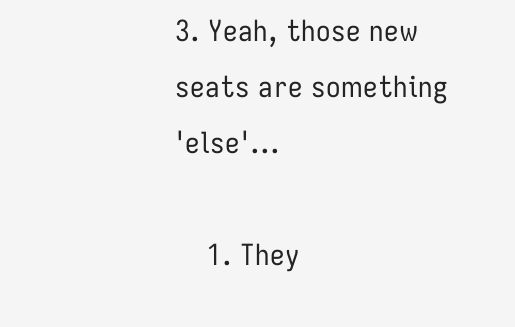3. Yeah, those new seats are something 'else'...

    1. They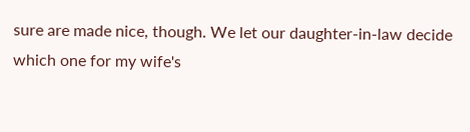sure are made nice, though. We let our daughter-in-law decide which one for my wife's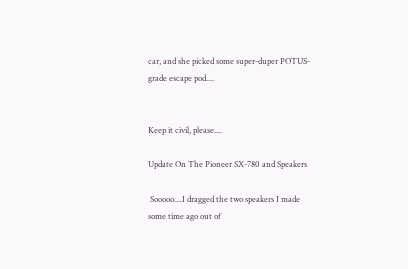car, and she picked some super-duper POTUS-grade escape pod....


Keep it civil, please....

Update On The Pioneer SX-780 and Speakers

 Sooooo....I dragged the two speakers I made some time ago out of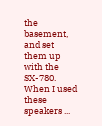the basement, and set them up with the SX-780. When I used these speakers ...